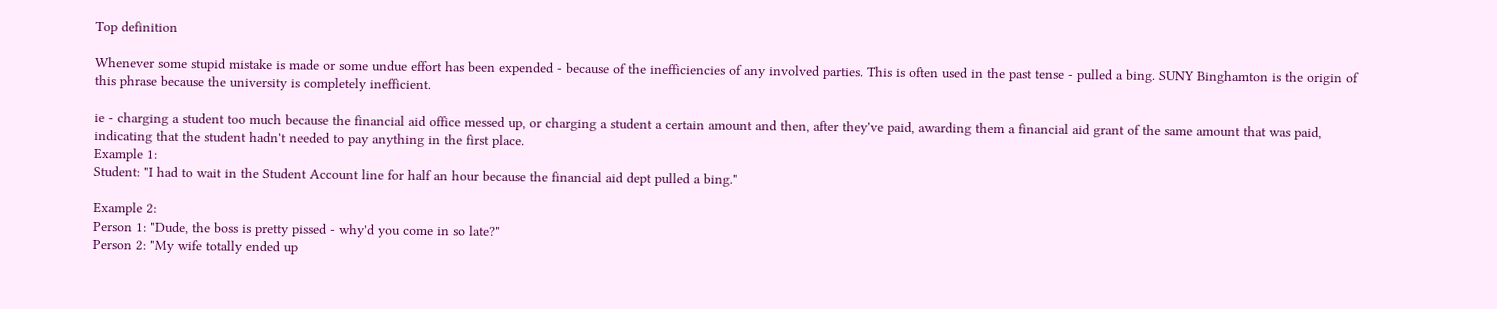Top definition

Whenever some stupid mistake is made or some undue effort has been expended - because of the inefficiencies of any involved parties. This is often used in the past tense - pulled a bing. SUNY Binghamton is the origin of this phrase because the university is completely inefficient.

ie - charging a student too much because the financial aid office messed up, or charging a student a certain amount and then, after they've paid, awarding them a financial aid grant of the same amount that was paid, indicating that the student hadn't needed to pay anything in the first place.
Example 1:
Student: "I had to wait in the Student Account line for half an hour because the financial aid dept pulled a bing."

Example 2:
Person 1: "Dude, the boss is pretty pissed - why'd you come in so late?"
Person 2: "My wife totally ended up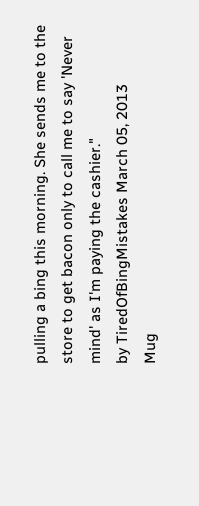pulling a bing this morning. She sends me to the store to get bacon only to call me to say 'Never mind' as I'm paying the cashier."
by TiredOfBingMistakes March 05, 2013
Mug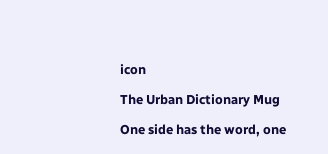icon

The Urban Dictionary Mug

One side has the word, one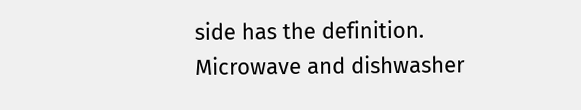side has the definition. Microwave and dishwasher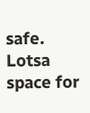safe. Lotsa space for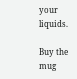your liquids.

Buy the mug